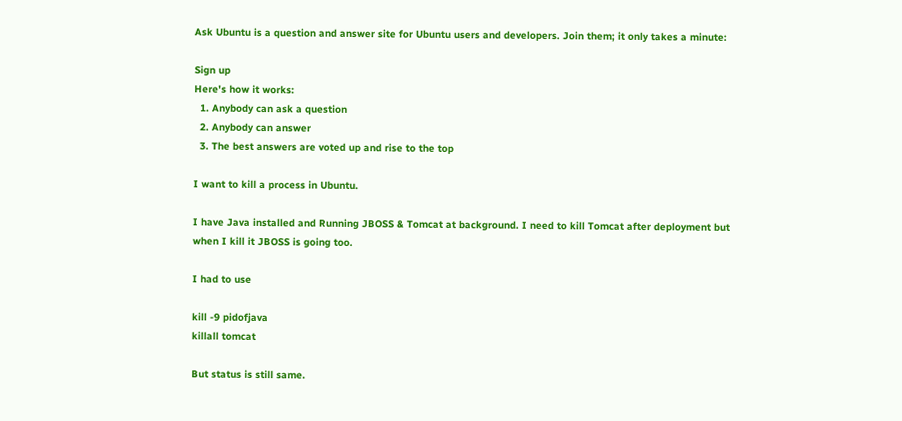Ask Ubuntu is a question and answer site for Ubuntu users and developers. Join them; it only takes a minute:

Sign up
Here's how it works:
  1. Anybody can ask a question
  2. Anybody can answer
  3. The best answers are voted up and rise to the top

I want to kill a process in Ubuntu.

I have Java installed and Running JBOSS & Tomcat at background. I need to kill Tomcat after deployment but when I kill it JBOSS is going too.

I had to use

kill -9 pidofjava
killall tomcat

But status is still same.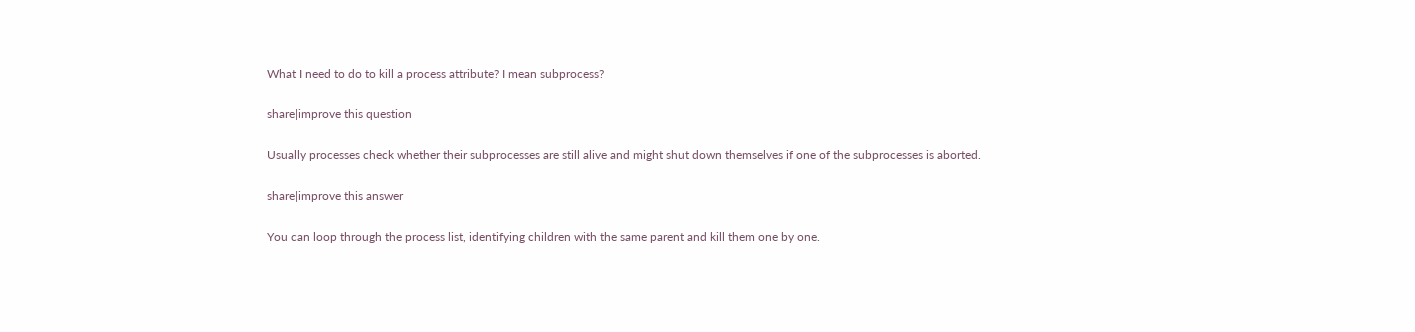What I need to do to kill a process attribute? I mean subprocess?

share|improve this question

Usually processes check whether their subprocesses are still alive and might shut down themselves if one of the subprocesses is aborted.

share|improve this answer

You can loop through the process list, identifying children with the same parent and kill them one by one.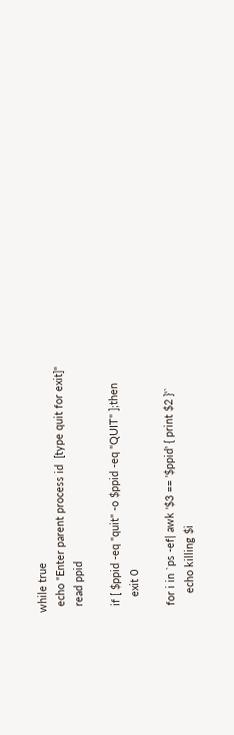while true
  echo "Enter parent process id  [type quit for exit]"
  read ppid

  if [ $ppid -eq "quit" -o $ppid -eq "QUIT" ];then
     exit 0

  for i in `ps -ef| awk '$3 == '$ppid' { print $2 }'`
      echo killing $i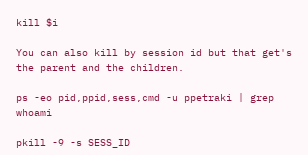kill $i

You can also kill by session id but that get's the parent and the children.

ps -eo pid,ppid,sess,cmd -u ppetraki | grep whoami

pkill -9 -s SESS_ID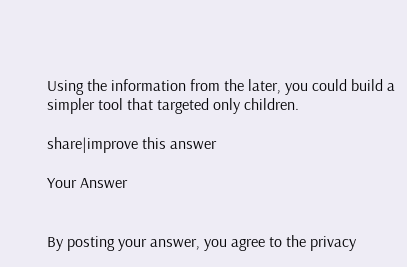Using the information from the later, you could build a simpler tool that targeted only children.

share|improve this answer

Your Answer


By posting your answer, you agree to the privacy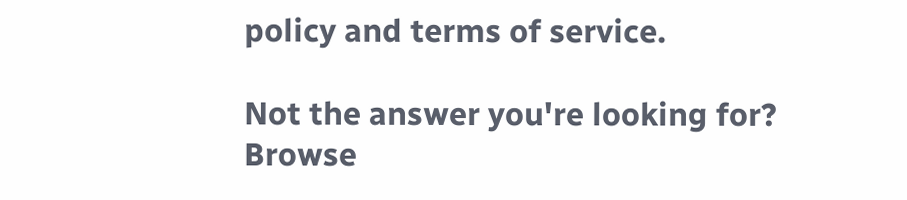policy and terms of service.

Not the answer you're looking for? Browse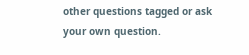other questions tagged or ask your own question.